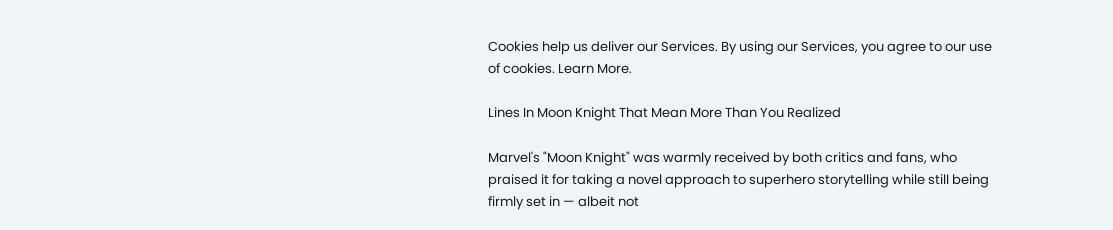Cookies help us deliver our Services. By using our Services, you agree to our use of cookies. Learn More.

Lines In Moon Knight That Mean More Than You Realized

Marvel's "Moon Knight" was warmly received by both critics and fans, who praised it for taking a novel approach to superhero storytelling while still being firmly set in — albeit not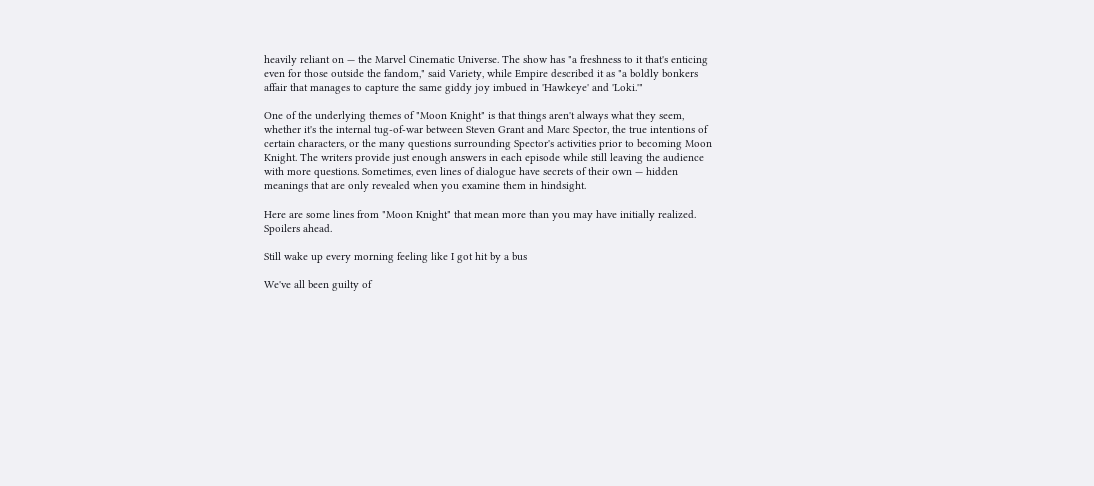heavily reliant on — the Marvel Cinematic Universe. The show has "a freshness to it that's enticing even for those outside the fandom," said Variety, while Empire described it as "a boldly bonkers affair that manages to capture the same giddy joy imbued in 'Hawkeye' and 'Loki.'"

One of the underlying themes of "Moon Knight" is that things aren't always what they seem, whether it's the internal tug-of-war between Steven Grant and Marc Spector, the true intentions of certain characters, or the many questions surrounding Spector's activities prior to becoming Moon Knight. The writers provide just enough answers in each episode while still leaving the audience with more questions. Sometimes, even lines of dialogue have secrets of their own — hidden meanings that are only revealed when you examine them in hindsight.

Here are some lines from "Moon Knight" that mean more than you may have initially realized. Spoilers ahead.

Still wake up every morning feeling like I got hit by a bus

We've all been guilty of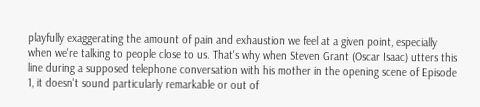playfully exaggerating the amount of pain and exhaustion we feel at a given point, especially when we're talking to people close to us. That's why when Steven Grant (Oscar Isaac) utters this line during a supposed telephone conversation with his mother in the opening scene of Episode 1, it doesn't sound particularly remarkable or out of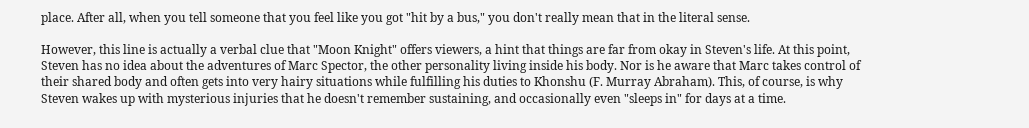place. After all, when you tell someone that you feel like you got "hit by a bus," you don't really mean that in the literal sense.

However, this line is actually a verbal clue that "Moon Knight" offers viewers, a hint that things are far from okay in Steven's life. At this point, Steven has no idea about the adventures of Marc Spector, the other personality living inside his body. Nor is he aware that Marc takes control of their shared body and often gets into very hairy situations while fulfilling his duties to Khonshu (F. Murray Abraham). This, of course, is why Steven wakes up with mysterious injuries that he doesn't remember sustaining, and occasionally even "sleeps in" for days at a time.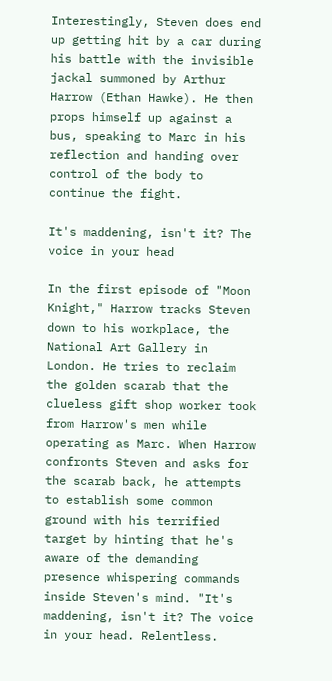Interestingly, Steven does end up getting hit by a car during his battle with the invisible jackal summoned by Arthur Harrow (Ethan Hawke). He then props himself up against a bus, speaking to Marc in his reflection and handing over control of the body to continue the fight.

It's maddening, isn't it? The voice in your head

In the first episode of "Moon Knight," Harrow tracks Steven down to his workplace, the National Art Gallery in London. He tries to reclaim the golden scarab that the clueless gift shop worker took from Harrow's men while operating as Marc. When Harrow confronts Steven and asks for the scarab back, he attempts to establish some common ground with his terrified target by hinting that he's aware of the demanding presence whispering commands inside Steven's mind. "It's maddening, isn't it? The voice in your head. Relentless.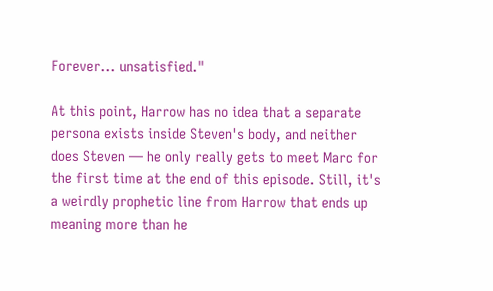Forever... unsatisfied."

At this point, Harrow has no idea that a separate persona exists inside Steven's body, and neither does Steven — he only really gets to meet Marc for the first time at the end of this episode. Still, it's a weirdly prophetic line from Harrow that ends up meaning more than he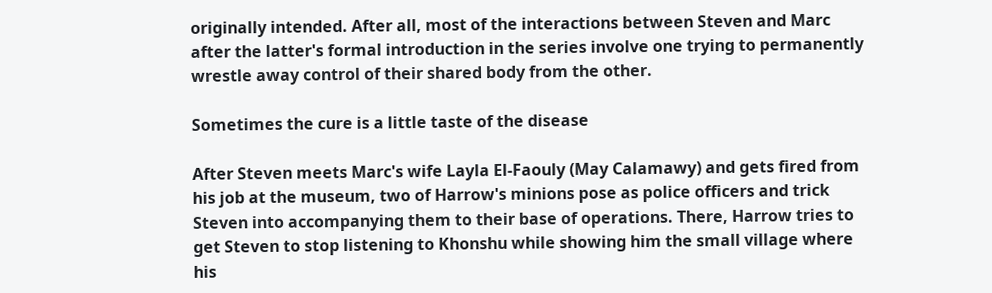originally intended. After all, most of the interactions between Steven and Marc after the latter's formal introduction in the series involve one trying to permanently wrestle away control of their shared body from the other.

Sometimes the cure is a little taste of the disease

After Steven meets Marc's wife Layla El-Faouly (May Calamawy) and gets fired from his job at the museum, two of Harrow's minions pose as police officers and trick Steven into accompanying them to their base of operations. There, Harrow tries to get Steven to stop listening to Khonshu while showing him the small village where his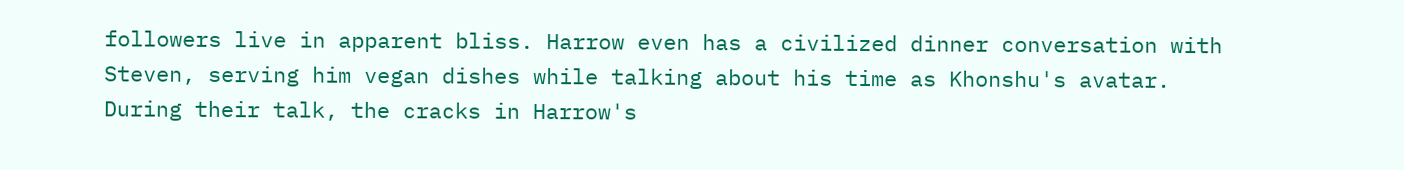followers live in apparent bliss. Harrow even has a civilized dinner conversation with Steven, serving him vegan dishes while talking about his time as Khonshu's avatar. During their talk, the cracks in Harrow's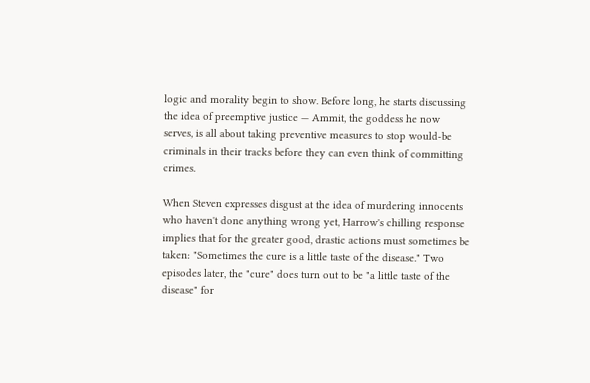logic and morality begin to show. Before long, he starts discussing the idea of preemptive justice — Ammit, the goddess he now serves, is all about taking preventive measures to stop would-be criminals in their tracks before they can even think of committing crimes.

When Steven expresses disgust at the idea of murdering innocents who haven't done anything wrong yet, Harrow's chilling response implies that for the greater good, drastic actions must sometimes be taken: "Sometimes the cure is a little taste of the disease." Two episodes later, the "cure" does turn out to be "a little taste of the disease" for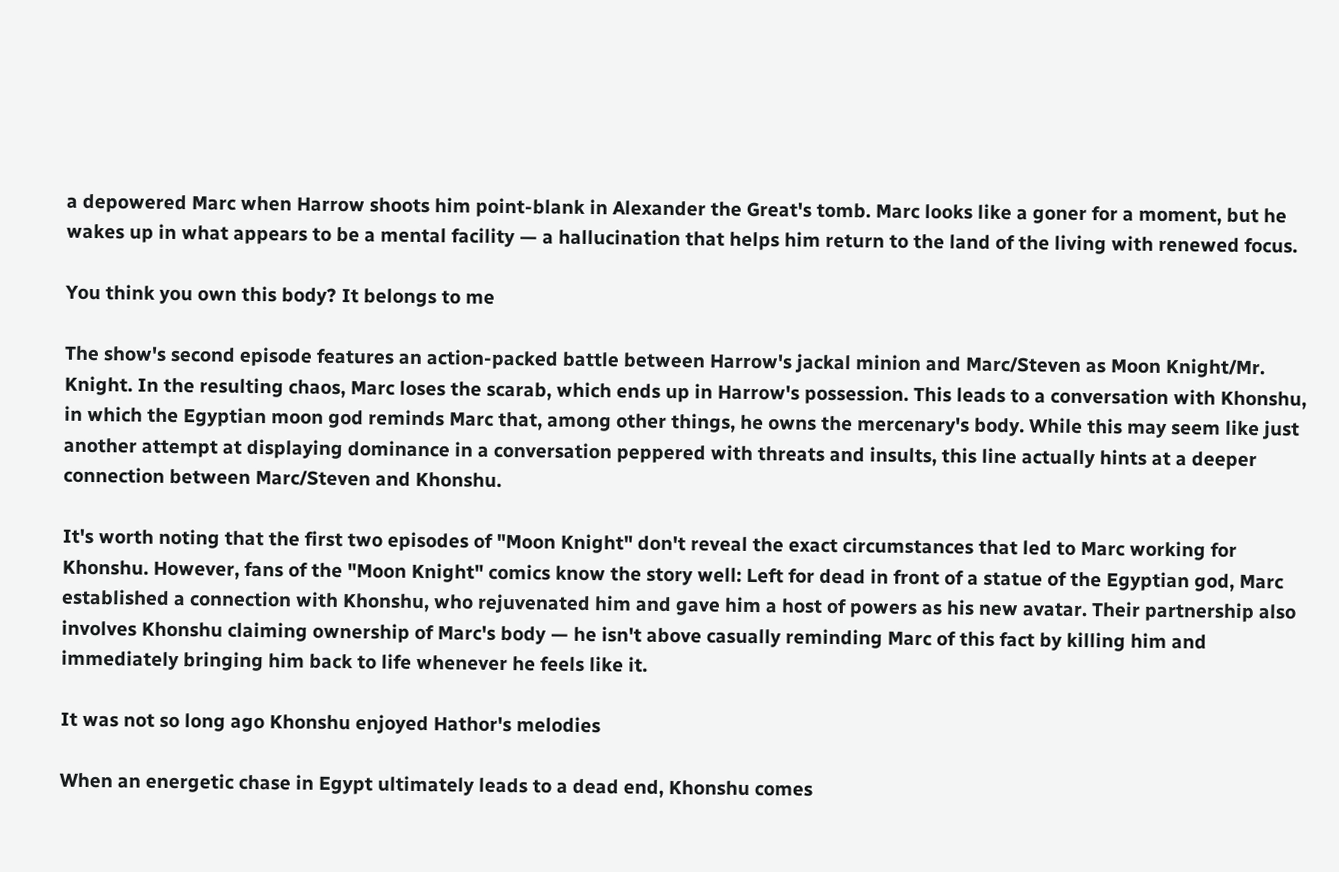a depowered Marc when Harrow shoots him point-blank in Alexander the Great's tomb. Marc looks like a goner for a moment, but he wakes up in what appears to be a mental facility — a hallucination that helps him return to the land of the living with renewed focus.

You think you own this body? It belongs to me

The show's second episode features an action-packed battle between Harrow's jackal minion and Marc/Steven as Moon Knight/Mr. Knight. In the resulting chaos, Marc loses the scarab, which ends up in Harrow's possession. This leads to a conversation with Khonshu, in which the Egyptian moon god reminds Marc that, among other things, he owns the mercenary's body. While this may seem like just another attempt at displaying dominance in a conversation peppered with threats and insults, this line actually hints at a deeper connection between Marc/Steven and Khonshu.

It's worth noting that the first two episodes of "Moon Knight" don't reveal the exact circumstances that led to Marc working for Khonshu. However, fans of the "Moon Knight" comics know the story well: Left for dead in front of a statue of the Egyptian god, Marc established a connection with Khonshu, who rejuvenated him and gave him a host of powers as his new avatar. Their partnership also involves Khonshu claiming ownership of Marc's body — he isn't above casually reminding Marc of this fact by killing him and immediately bringing him back to life whenever he feels like it.

It was not so long ago Khonshu enjoyed Hathor's melodies

When an energetic chase in Egypt ultimately leads to a dead end, Khonshu comes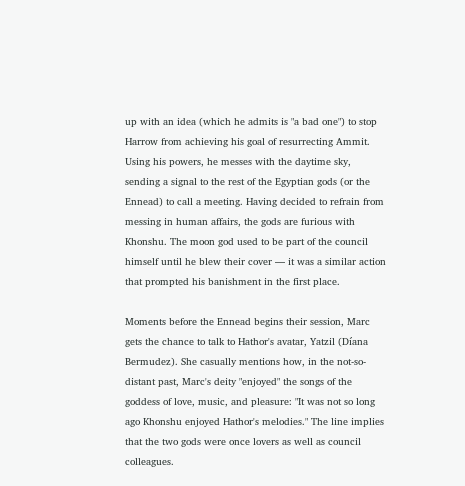up with an idea (which he admits is "a bad one") to stop Harrow from achieving his goal of resurrecting Ammit. Using his powers, he messes with the daytime sky, sending a signal to the rest of the Egyptian gods (or the Ennead) to call a meeting. Having decided to refrain from messing in human affairs, the gods are furious with Khonshu. The moon god used to be part of the council himself until he blew their cover — it was a similar action that prompted his banishment in the first place.

Moments before the Ennead begins their session, Marc gets the chance to talk to Hathor's avatar, Yatzil (Díana Bermudez). She casually mentions how, in the not-so-distant past, Marc's deity "enjoyed" the songs of the goddess of love, music, and pleasure: "It was not so long ago Khonshu enjoyed Hathor's melodies." The line implies that the two gods were once lovers as well as council colleagues.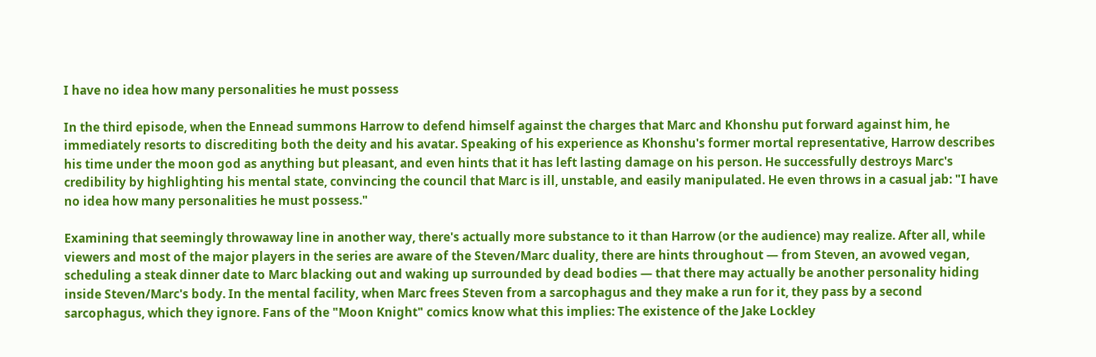I have no idea how many personalities he must possess

In the third episode, when the Ennead summons Harrow to defend himself against the charges that Marc and Khonshu put forward against him, he immediately resorts to discrediting both the deity and his avatar. Speaking of his experience as Khonshu's former mortal representative, Harrow describes his time under the moon god as anything but pleasant, and even hints that it has left lasting damage on his person. He successfully destroys Marc's credibility by highlighting his mental state, convincing the council that Marc is ill, unstable, and easily manipulated. He even throws in a casual jab: "I have no idea how many personalities he must possess."

Examining that seemingly throwaway line in another way, there's actually more substance to it than Harrow (or the audience) may realize. After all, while viewers and most of the major players in the series are aware of the Steven/Marc duality, there are hints throughout — from Steven, an avowed vegan, scheduling a steak dinner date to Marc blacking out and waking up surrounded by dead bodies — that there may actually be another personality hiding inside Steven/Marc's body. In the mental facility, when Marc frees Steven from a sarcophagus and they make a run for it, they pass by a second sarcophagus, which they ignore. Fans of the "Moon Knight" comics know what this implies: The existence of the Jake Lockley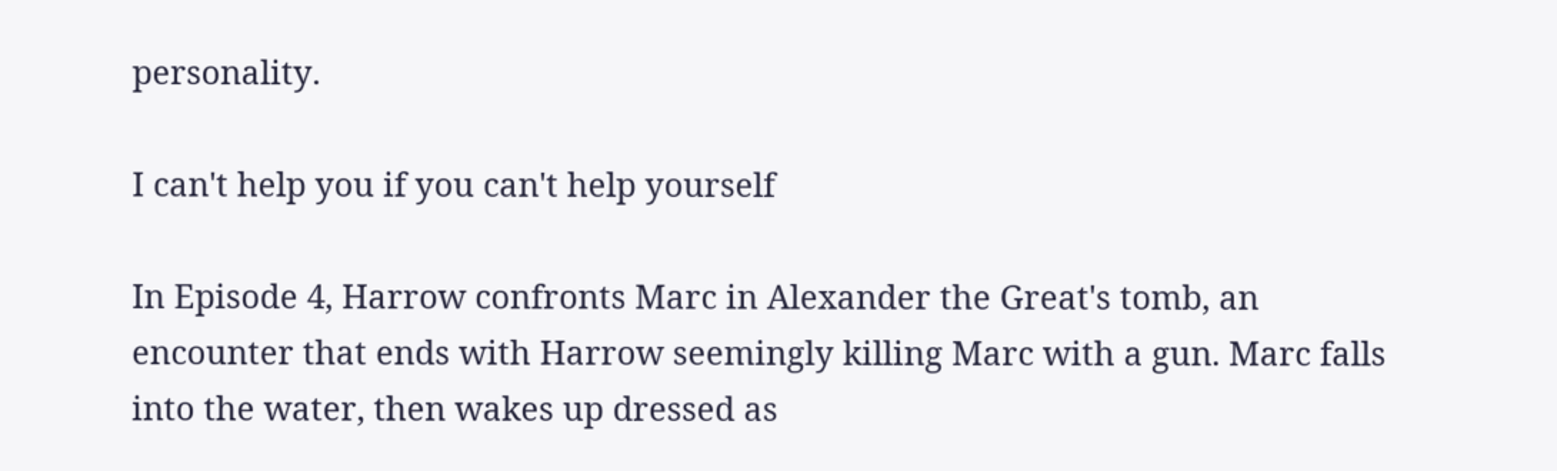personality.

I can't help you if you can't help yourself

In Episode 4, Harrow confronts Marc in Alexander the Great's tomb, an encounter that ends with Harrow seemingly killing Marc with a gun. Marc falls into the water, then wakes up dressed as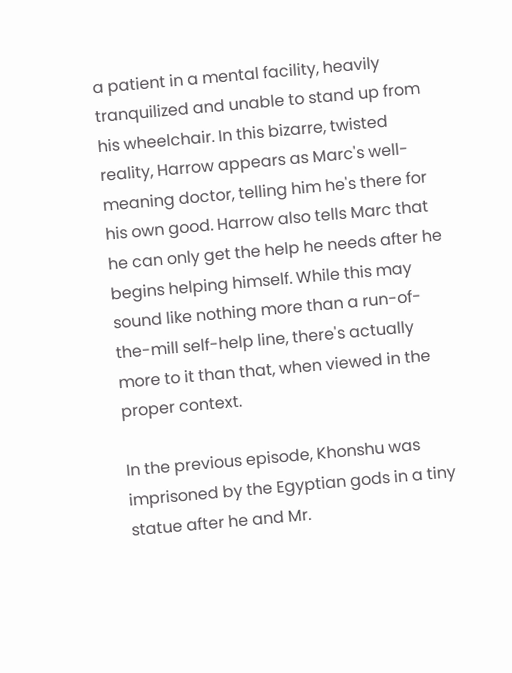a patient in a mental facility, heavily tranquilized and unable to stand up from his wheelchair. In this bizarre, twisted reality, Harrow appears as Marc's well-meaning doctor, telling him he's there for his own good. Harrow also tells Marc that he can only get the help he needs after he begins helping himself. While this may sound like nothing more than a run-of-the-mill self-help line, there's actually more to it than that, when viewed in the proper context.

In the previous episode, Khonshu was imprisoned by the Egyptian gods in a tiny statue after he and Mr.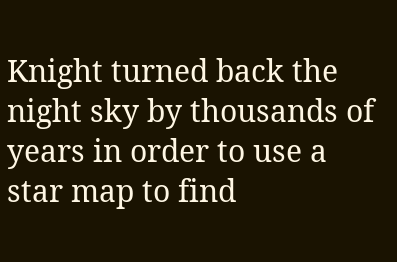Knight turned back the night sky by thousands of years in order to use a star map to find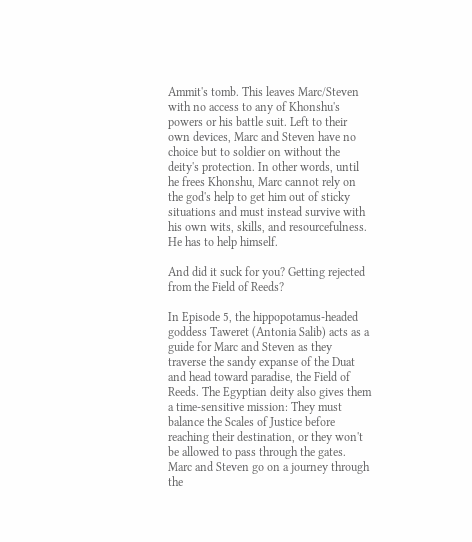Ammit's tomb. This leaves Marc/Steven with no access to any of Khonshu's powers or his battle suit. Left to their own devices, Marc and Steven have no choice but to soldier on without the deity's protection. In other words, until he frees Khonshu, Marc cannot rely on the god's help to get him out of sticky situations and must instead survive with his own wits, skills, and resourcefulness. He has to help himself.

And did it suck for you? Getting rejected from the Field of Reeds?

In Episode 5, the hippopotamus-headed goddess Taweret (Antonia Salib) acts as a guide for Marc and Steven as they traverse the sandy expanse of the Duat and head toward paradise, the Field of Reeds. The Egyptian deity also gives them a time-sensitive mission: They must balance the Scales of Justice before reaching their destination, or they won't be allowed to pass through the gates. Marc and Steven go on a journey through the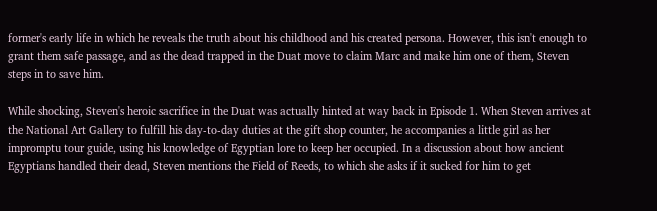former's early life in which he reveals the truth about his childhood and his created persona. However, this isn't enough to grant them safe passage, and as the dead trapped in the Duat move to claim Marc and make him one of them, Steven steps in to save him.

While shocking, Steven's heroic sacrifice in the Duat was actually hinted at way back in Episode 1. When Steven arrives at the National Art Gallery to fulfill his day-to-day duties at the gift shop counter, he accompanies a little girl as her impromptu tour guide, using his knowledge of Egyptian lore to keep her occupied. In a discussion about how ancient Egyptians handled their dead, Steven mentions the Field of Reeds, to which she asks if it sucked for him to get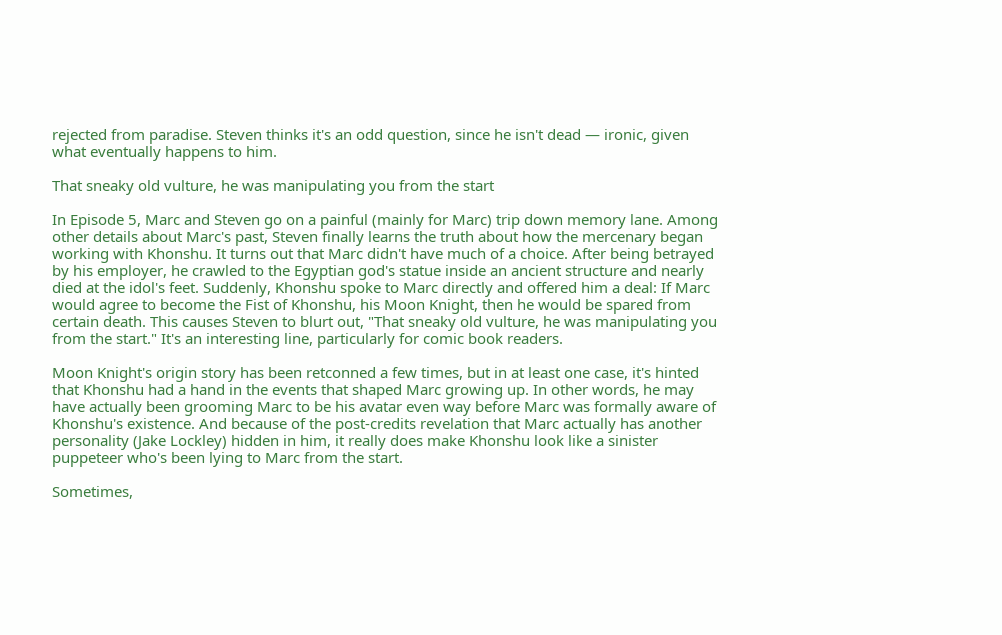rejected from paradise. Steven thinks it's an odd question, since he isn't dead — ironic, given what eventually happens to him.

That sneaky old vulture, he was manipulating you from the start

In Episode 5, Marc and Steven go on a painful (mainly for Marc) trip down memory lane. Among other details about Marc's past, Steven finally learns the truth about how the mercenary began working with Khonshu. It turns out that Marc didn't have much of a choice. After being betrayed by his employer, he crawled to the Egyptian god's statue inside an ancient structure and nearly died at the idol's feet. Suddenly, Khonshu spoke to Marc directly and offered him a deal: If Marc would agree to become the Fist of Khonshu, his Moon Knight, then he would be spared from certain death. This causes Steven to blurt out, "That sneaky old vulture, he was manipulating you from the start." It's an interesting line, particularly for comic book readers.

Moon Knight's origin story has been retconned a few times, but in at least one case, it's hinted that Khonshu had a hand in the events that shaped Marc growing up. In other words, he may have actually been grooming Marc to be his avatar even way before Marc was formally aware of Khonshu's existence. And because of the post-credits revelation that Marc actually has another personality (Jake Lockley) hidden in him, it really does make Khonshu look like a sinister puppeteer who's been lying to Marc from the start.

Sometimes,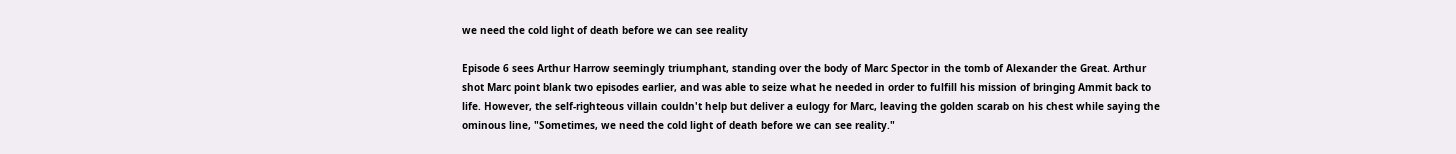we need the cold light of death before we can see reality

Episode 6 sees Arthur Harrow seemingly triumphant, standing over the body of Marc Spector in the tomb of Alexander the Great. Arthur shot Marc point blank two episodes earlier, and was able to seize what he needed in order to fulfill his mission of bringing Ammit back to life. However, the self-righteous villain couldn't help but deliver a eulogy for Marc, leaving the golden scarab on his chest while saying the ominous line, "Sometimes, we need the cold light of death before we can see reality."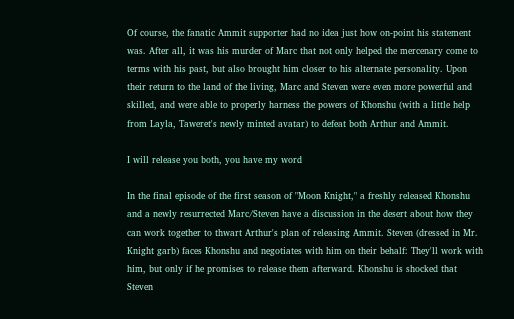Of course, the fanatic Ammit supporter had no idea just how on-point his statement was. After all, it was his murder of Marc that not only helped the mercenary come to terms with his past, but also brought him closer to his alternate personality. Upon their return to the land of the living, Marc and Steven were even more powerful and skilled, and were able to properly harness the powers of Khonshu (with a little help from Layla, Taweret's newly minted avatar) to defeat both Arthur and Ammit.

I will release you both, you have my word

In the final episode of the first season of "Moon Knight," a freshly released Khonshu and a newly resurrected Marc/Steven have a discussion in the desert about how they can work together to thwart Arthur's plan of releasing Ammit. Steven (dressed in Mr. Knight garb) faces Khonshu and negotiates with him on their behalf: They'll work with him, but only if he promises to release them afterward. Khonshu is shocked that Steven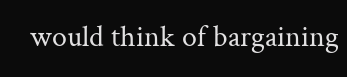would think of bargaining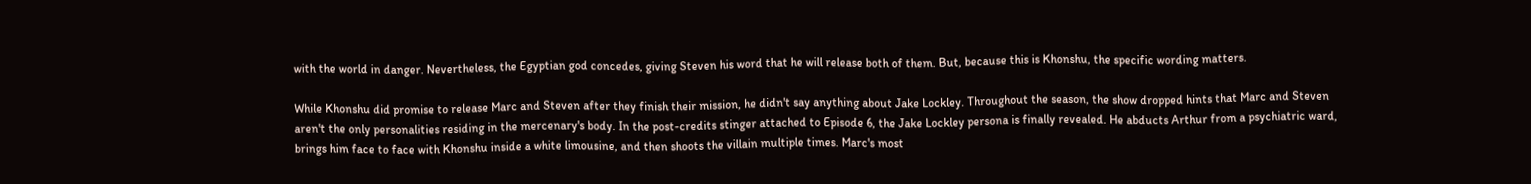with the world in danger. Nevertheless, the Egyptian god concedes, giving Steven his word that he will release both of them. But, because this is Khonshu, the specific wording matters.

While Khonshu did promise to release Marc and Steven after they finish their mission, he didn't say anything about Jake Lockley. Throughout the season, the show dropped hints that Marc and Steven aren't the only personalities residing in the mercenary's body. In the post-credits stinger attached to Episode 6, the Jake Lockley persona is finally revealed. He abducts Arthur from a psychiatric ward, brings him face to face with Khonshu inside a white limousine, and then shoots the villain multiple times. Marc's most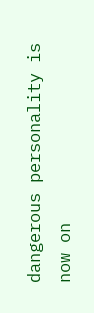dangerous personality is now on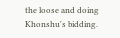the loose and doing Khonshu's bidding.